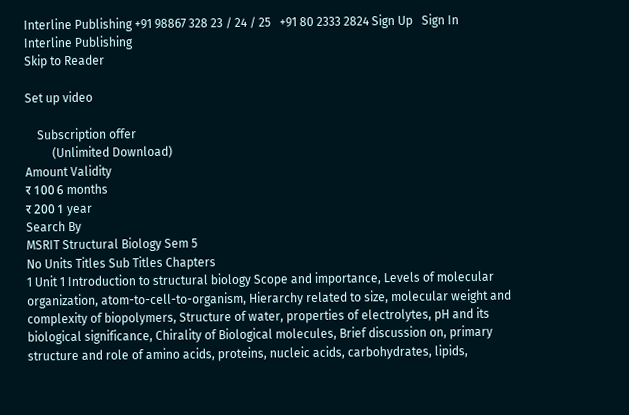Interline Publishing +91 98867 328 23 / 24 / 25   +91 80 2333 2824 Sign Up   Sign In
Interline Publishing
Skip to Reader

Set up video

    Subscription offer
         (Unlimited Download)
Amount Validity
र 100 6 months
र 200 1 year
Search By
MSRIT Structural Biology Sem 5
No Units Titles Sub Titles Chapters
1 Unit 1 Introduction to structural biology Scope and importance, Levels of molecular organization, atom-to-cell-to-organism, Hierarchy related to size, molecular weight and complexity of biopolymers, Structure of water, properties of electrolytes, pH and its biological significance, Chirality of Biological molecules, Brief discussion on, primary structure and role of amino acids, proteins, nucleic acids, carbohydrates, lipids,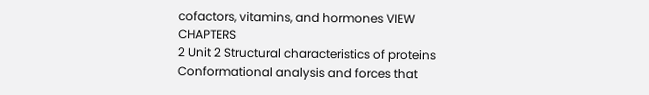cofactors, vitamins, and hormones VIEW CHAPTERS
2 Unit 2 Structural characteristics of proteins Conformational analysis and forces that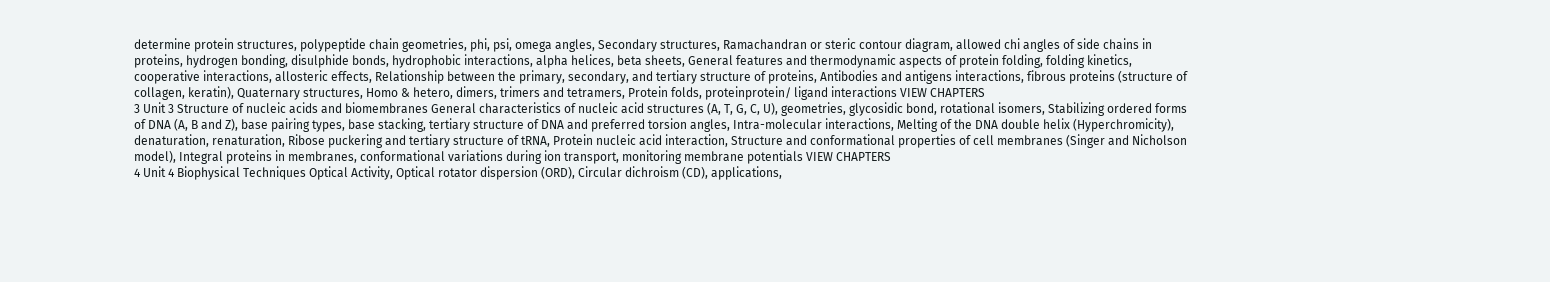determine protein structures, polypeptide chain geometries, phi, psi, omega angles, Secondary structures, Ramachandran or steric contour diagram, allowed chi angles of side chains in proteins, hydrogen bonding, disulphide bonds, hydrophobic interactions, alpha helices, beta sheets, General features and thermodynamic aspects of protein folding, folding kinetics, cooperative interactions, allosteric effects, Relationship between the primary, secondary, and tertiary structure of proteins, Antibodies and antigens interactions, fibrous proteins (structure of collagen, keratin), Quaternary structures, Homo & hetero, dimers, trimers and tetramers, Protein folds, proteinprotein/ ligand interactions VIEW CHAPTERS
3 Unit 3 Structure of nucleic acids and biomembranes General characteristics of nucleic acid structures (A, T, G, C, U), geometries, glycosidic bond, rotational isomers, Stabilizing ordered forms of DNA (A, B and Z), base pairing types, base stacking, tertiary structure of DNA and preferred torsion angles, Intra-molecular interactions, Melting of the DNA double helix (Hyperchromicity), denaturation, renaturation, Ribose puckering and tertiary structure of tRNA, Protein nucleic acid interaction, Structure and conformational properties of cell membranes (Singer and Nicholson model), Integral proteins in membranes, conformational variations during ion transport, monitoring membrane potentials VIEW CHAPTERS
4 Unit 4 Biophysical Techniques Optical Activity, Optical rotator dispersion (ORD), Circular dichroism (CD), applications,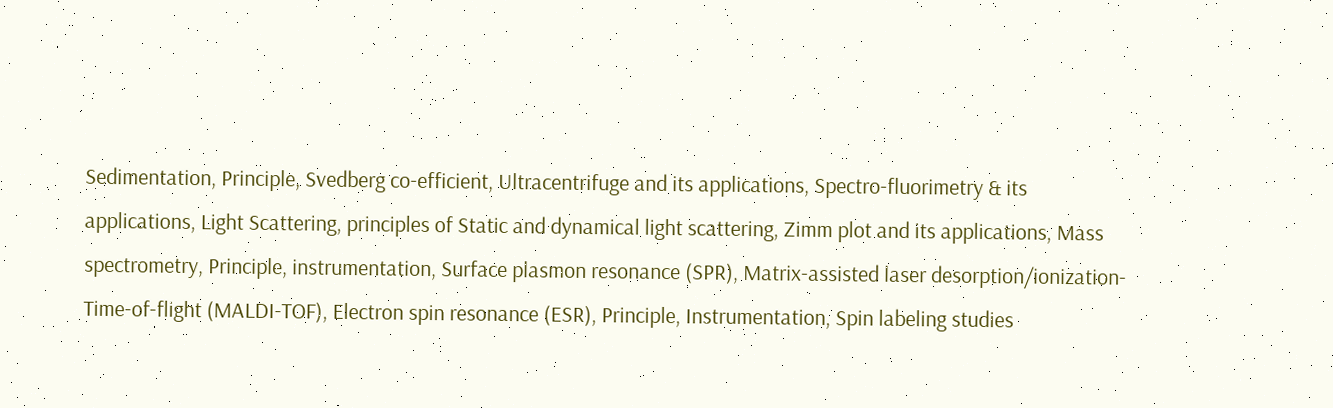Sedimentation, Principle, Svedberg co-efficient, Ultracentrifuge and its applications, Spectro-fluorimetry & its applications, Light Scattering, principles of Static and dynamical light scattering, Zimm plot and its applications, Mass spectrometry, Principle, instrumentation, Surface plasmon resonance (SPR), Matrix-assisted laser desorption/ionization-Time-of-flight (MALDI-TOF), Electron spin resonance (ESR), Principle, Instrumentation, Spin labeling studies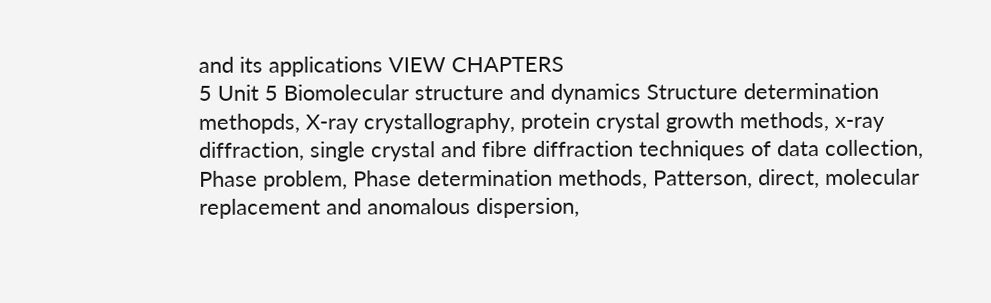and its applications VIEW CHAPTERS
5 Unit 5 Biomolecular structure and dynamics Structure determination methopds, X-ray crystallography, protein crystal growth methods, x-ray diffraction, single crystal and fibre diffraction techniques of data collection, Phase problem, Phase determination methods, Patterson, direct, molecular replacement and anomalous dispersion,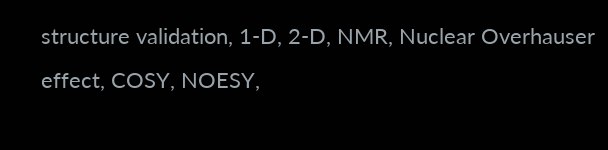structure validation, 1-D, 2-D, NMR, Nuclear Overhauser effect, COSY, NOESY,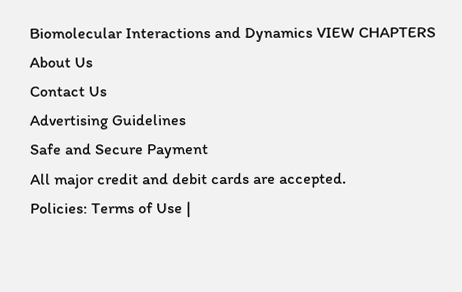Biomolecular Interactions and Dynamics VIEW CHAPTERS
About Us
Contact Us
Advertising Guidelines
Safe and Secure Payment
All major credit and debit cards are accepted.
Policies: Terms of Use |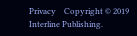Privacy    Copyright © 2019 Interline Publishing.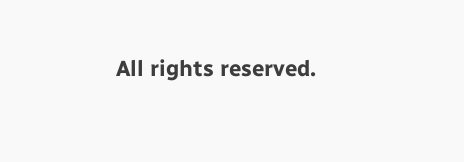All rights reserved.